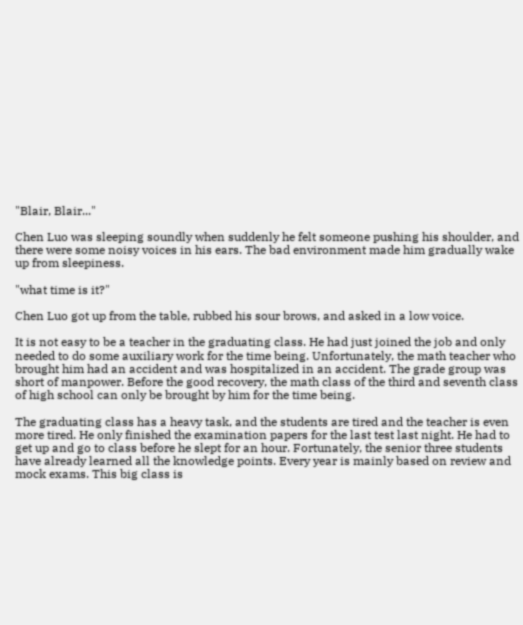"Blair, Blair..."

Chen Luo was sleeping soundly when suddenly he felt someone pushing his shoulder, and there were some noisy voices in his ears. The bad environment made him gradually wake up from sleepiness.

"what time is it?"

Chen Luo got up from the table, rubbed his sour brows, and asked in a low voice.

It is not easy to be a teacher in the graduating class. He had just joined the job and only needed to do some auxiliary work for the time being. Unfortunately, the math teacher who brought him had an accident and was hospitalized in an accident. The grade group was short of manpower. Before the good recovery, the math class of the third and seventh class of high school can only be brought by him for the time being.

The graduating class has a heavy task, and the students are tired and the teacher is even more tired. He only finished the examination papers for the last test last night. He had to get up and go to class before he slept for an hour. Fortunately, the senior three students have already learned all the knowledge points. Every year is mainly based on review and mock exams. This big class is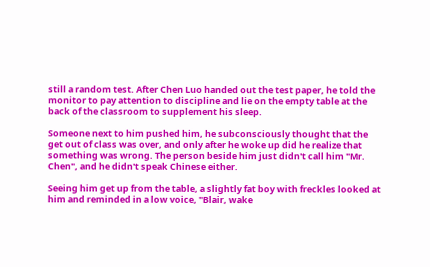still a random test. After Chen Luo handed out the test paper, he told the monitor to pay attention to discipline and lie on the empty table at the back of the classroom to supplement his sleep.

Someone next to him pushed him, he subconsciously thought that the get out of class was over, and only after he woke up did he realize that something was wrong. The person beside him just didn't call him "Mr. Chen", and he didn't speak Chinese either.

Seeing him get up from the table, a slightly fat boy with freckles looked at him and reminded in a low voice, "Blair, wake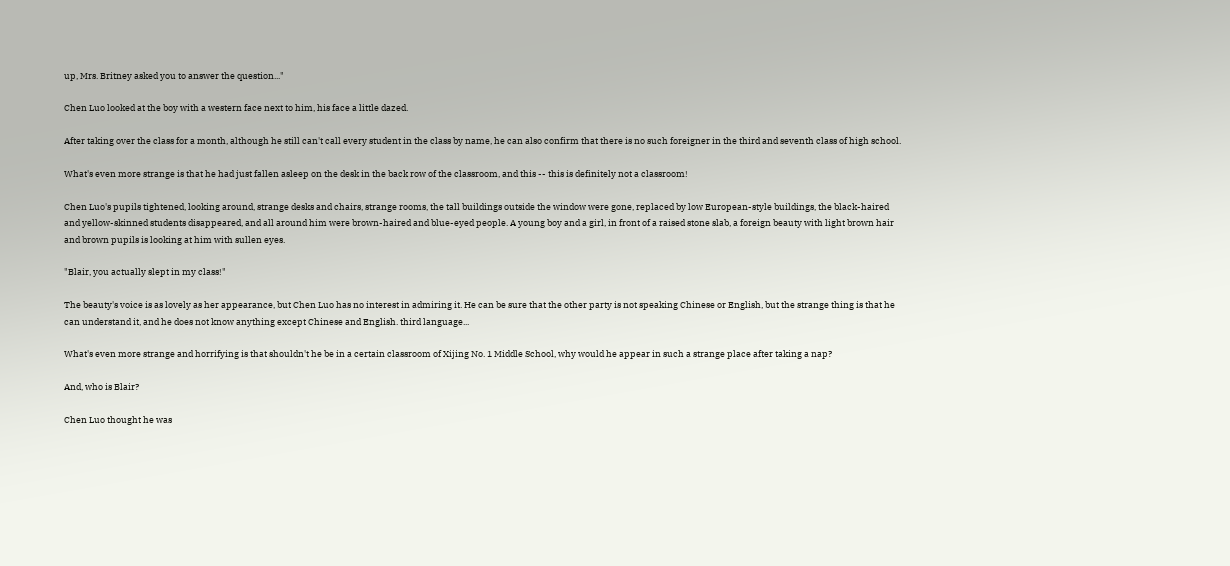up, Mrs. Britney asked you to answer the question..."

Chen Luo looked at the boy with a western face next to him, his face a little dazed.

After taking over the class for a month, although he still can't call every student in the class by name, he can also confirm that there is no such foreigner in the third and seventh class of high school.

What's even more strange is that he had just fallen asleep on the desk in the back row of the classroom, and this -- this is definitely not a classroom!

Chen Luo's pupils tightened, looking around, strange desks and chairs, strange rooms, the tall buildings outside the window were gone, replaced by low European-style buildings, the black-haired and yellow-skinned students disappeared, and all around him were brown-haired and blue-eyed people. A young boy and a girl, in front of a raised stone slab, a foreign beauty with light brown hair and brown pupils is looking at him with sullen eyes.

"Blair, you actually slept in my class!"

The beauty's voice is as lovely as her appearance, but Chen Luo has no interest in admiring it. He can be sure that the other party is not speaking Chinese or English, but the strange thing is that he can understand it, and he does not know anything except Chinese and English. third language...

What's even more strange and horrifying is that shouldn't he be in a certain classroom of Xijing No. 1 Middle School, why would he appear in such a strange place after taking a nap?

And, who is Blair?

Chen Luo thought he was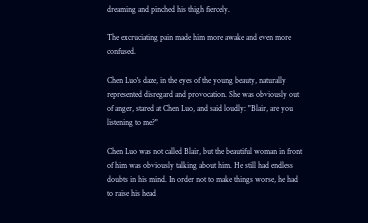dreaming and pinched his thigh fiercely.

The excruciating pain made him more awake and even more confused.

Chen Luo's daze, in the eyes of the young beauty, naturally represented disregard and provocation. She was obviously out of anger, stared at Chen Luo, and said loudly: "Blair, are you listening to me?"

Chen Luo was not called Blair, but the beautiful woman in front of him was obviously talking about him. He still had endless doubts in his mind. In order not to make things worse, he had to raise his head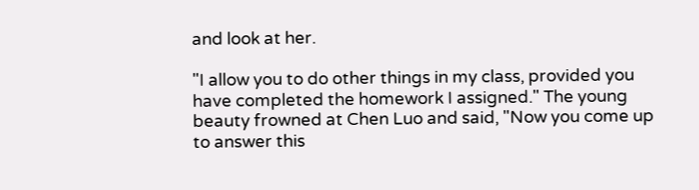and look at her.

"I allow you to do other things in my class, provided you have completed the homework I assigned." The young beauty frowned at Chen Luo and said, "Now you come up to answer this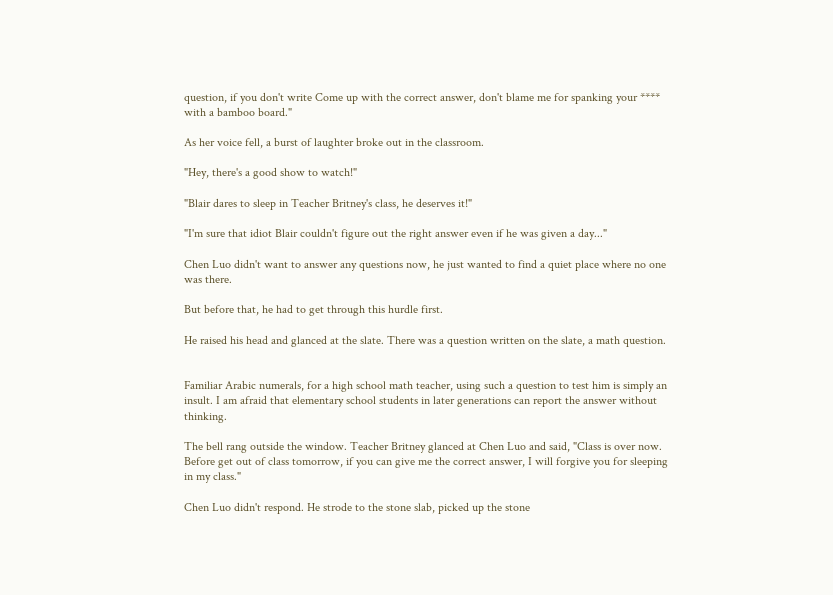question, if you don't write Come up with the correct answer, don't blame me for spanking your **** with a bamboo board."

As her voice fell, a burst of laughter broke out in the classroom.

"Hey, there's a good show to watch!"

"Blair dares to sleep in Teacher Britney's class, he deserves it!"

"I'm sure that idiot Blair couldn't figure out the right answer even if he was given a day..."

Chen Luo didn't want to answer any questions now, he just wanted to find a quiet place where no one was there.

But before that, he had to get through this hurdle first.

He raised his head and glanced at the slate. There was a question written on the slate, a math question.


Familiar Arabic numerals, for a high school math teacher, using such a question to test him is simply an insult. I am afraid that elementary school students in later generations can report the answer without thinking.

The bell rang outside the window. Teacher Britney glanced at Chen Luo and said, "Class is over now. Before get out of class tomorrow, if you can give me the correct answer, I will forgive you for sleeping in my class."

Chen Luo didn't respond. He strode to the stone slab, picked up the stone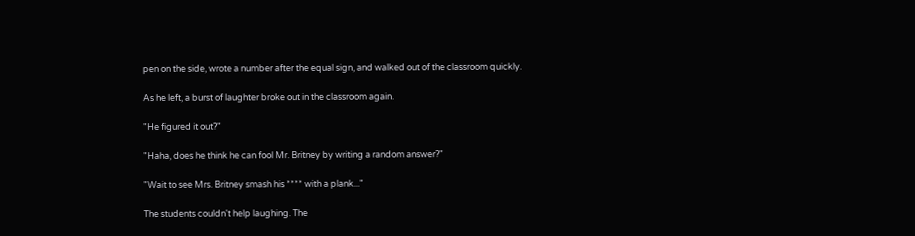pen on the side, wrote a number after the equal sign, and walked out of the classroom quickly.

As he left, a burst of laughter broke out in the classroom again.

"He figured it out?"

"Haha, does he think he can fool Mr. Britney by writing a random answer?"

"Wait to see Mrs. Britney smash his **** with a plank..."

The students couldn't help laughing. The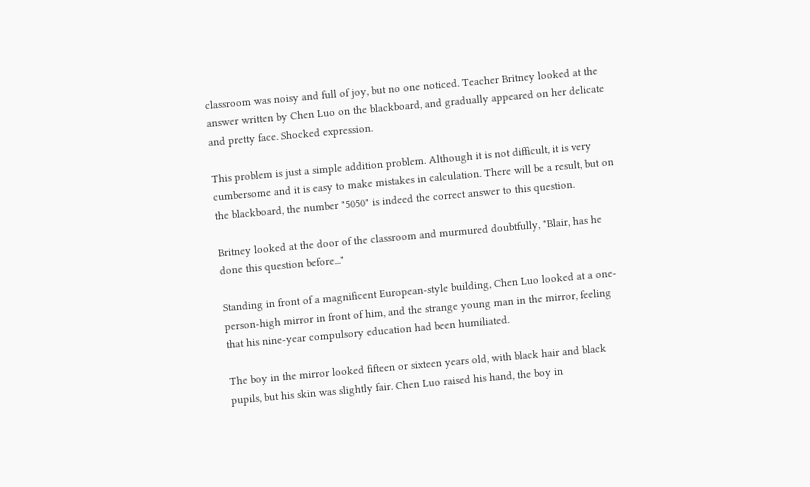classroom was noisy and full of joy, but no one noticed. Teacher Britney looked at the answer written by Chen Luo on the blackboard, and gradually appeared on her delicate and pretty face. Shocked expression.

This problem is just a simple addition problem. Although it is not difficult, it is very cumbersome and it is easy to make mistakes in calculation. There will be a result, but on the blackboard, the number "5050" is indeed the correct answer to this question.

Britney looked at the door of the classroom and murmured doubtfully, "Blair, has he done this question before..."

Standing in front of a magnificent European-style building, Chen Luo looked at a one-person-high mirror in front of him, and the strange young man in the mirror, feeling that his nine-year compulsory education had been humiliated.

The boy in the mirror looked fifteen or sixteen years old, with black hair and black pupils, but his skin was slightly fair. Chen Luo raised his hand, the boy in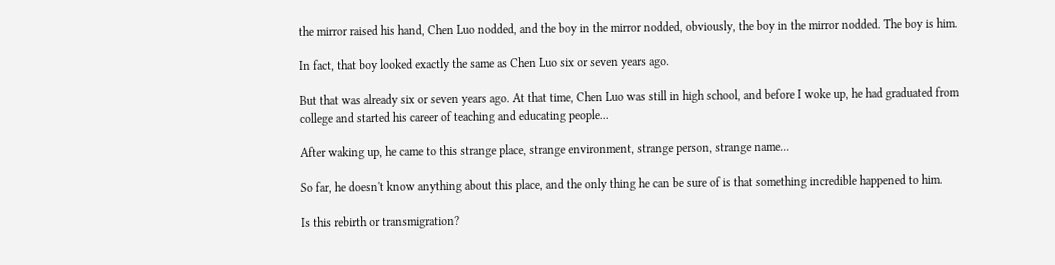the mirror raised his hand, Chen Luo nodded, and the boy in the mirror nodded, obviously, the boy in the mirror nodded. The boy is him.

In fact, that boy looked exactly the same as Chen Luo six or seven years ago.

But that was already six or seven years ago. At that time, Chen Luo was still in high school, and before I woke up, he had graduated from college and started his career of teaching and educating people...

After waking up, he came to this strange place, strange environment, strange person, strange name...

So far, he doesn't know anything about this place, and the only thing he can be sure of is that something incredible happened to him.

Is this rebirth or transmigration?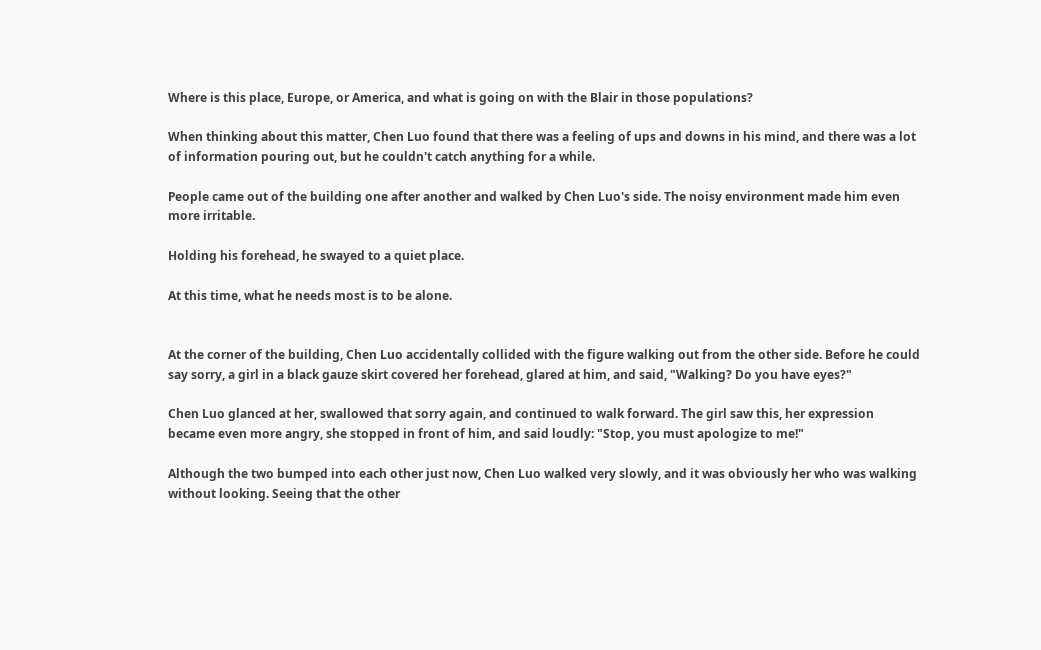Where is this place, Europe, or America, and what is going on with the Blair in those populations?

When thinking about this matter, Chen Luo found that there was a feeling of ups and downs in his mind, and there was a lot of information pouring out, but he couldn't catch anything for a while.

People came out of the building one after another and walked by Chen Luo's side. The noisy environment made him even more irritable.

Holding his forehead, he swayed to a quiet place.

At this time, what he needs most is to be alone.


At the corner of the building, Chen Luo accidentally collided with the figure walking out from the other side. Before he could say sorry, a girl in a black gauze skirt covered her forehead, glared at him, and said, "Walking? Do you have eyes?"

Chen Luo glanced at her, swallowed that sorry again, and continued to walk forward. The girl saw this, her expression became even more angry, she stopped in front of him, and said loudly: "Stop, you must apologize to me!"

Although the two bumped into each other just now, Chen Luo walked very slowly, and it was obviously her who was walking without looking. Seeing that the other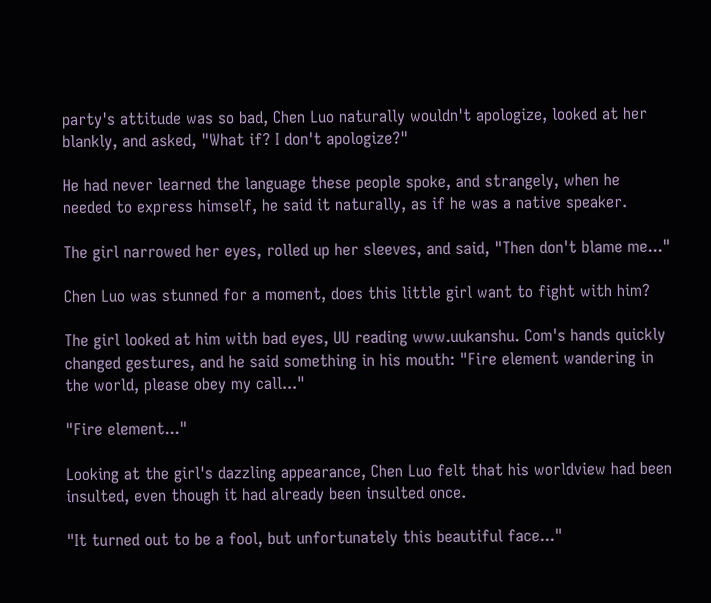party's attitude was so bad, Chen Luo naturally wouldn't apologize, looked at her blankly, and asked, "What if? I don't apologize?"

He had never learned the language these people spoke, and strangely, when he needed to express himself, he said it naturally, as if he was a native speaker.

The girl narrowed her eyes, rolled up her sleeves, and said, "Then don't blame me..."

Chen Luo was stunned for a moment, does this little girl want to fight with him?

The girl looked at him with bad eyes, UU reading www.uukanshu. Com's hands quickly changed gestures, and he said something in his mouth: "Fire element wandering in the world, please obey my call..."

"Fire element..."

Looking at the girl's dazzling appearance, Chen Luo felt that his worldview had been insulted, even though it had already been insulted once.

"It turned out to be a fool, but unfortunately this beautiful face..."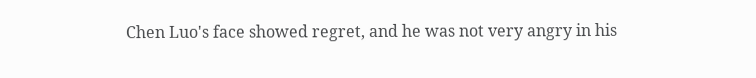Chen Luo's face showed regret, and he was not very angry in his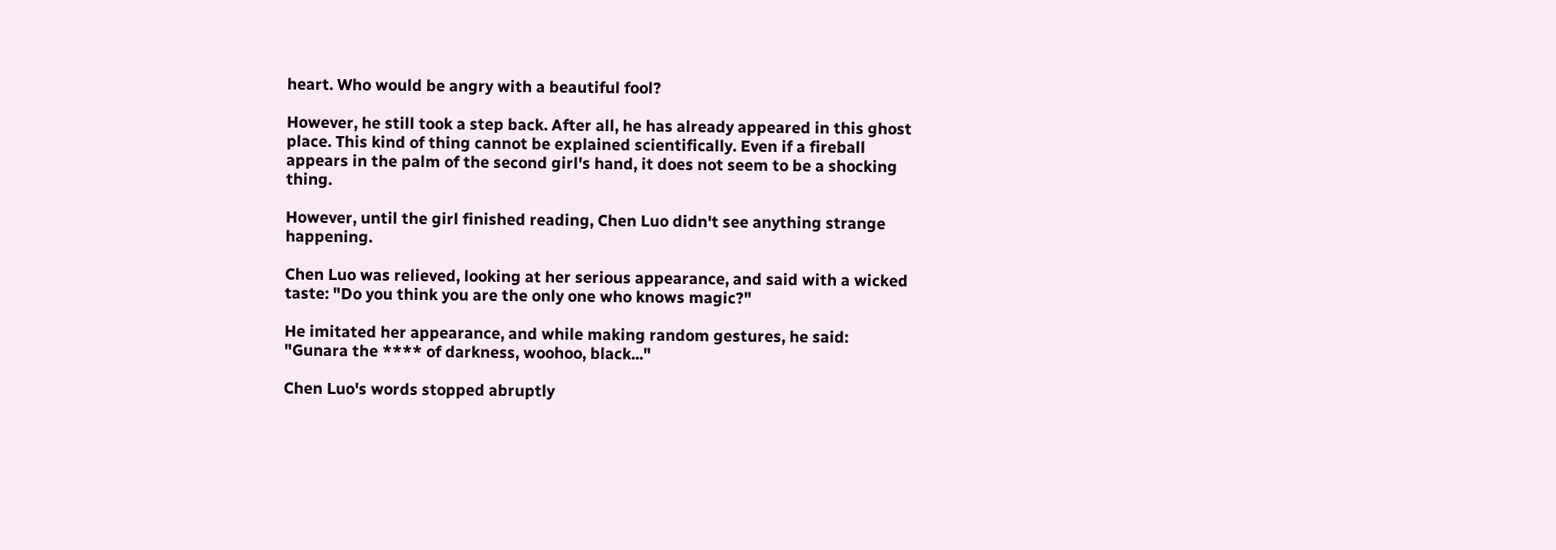heart. Who would be angry with a beautiful fool?

However, he still took a step back. After all, he has already appeared in this ghost place. This kind of thing cannot be explained scientifically. Even if a fireball appears in the palm of the second girl's hand, it does not seem to be a shocking thing.

However, until the girl finished reading, Chen Luo didn't see anything strange happening.

Chen Luo was relieved, looking at her serious appearance, and said with a wicked taste: "Do you think you are the only one who knows magic?"

He imitated her appearance, and while making random gestures, he said: "Gunara the **** of darkness, woohoo, black..."

Chen Luo's words stopped abruptly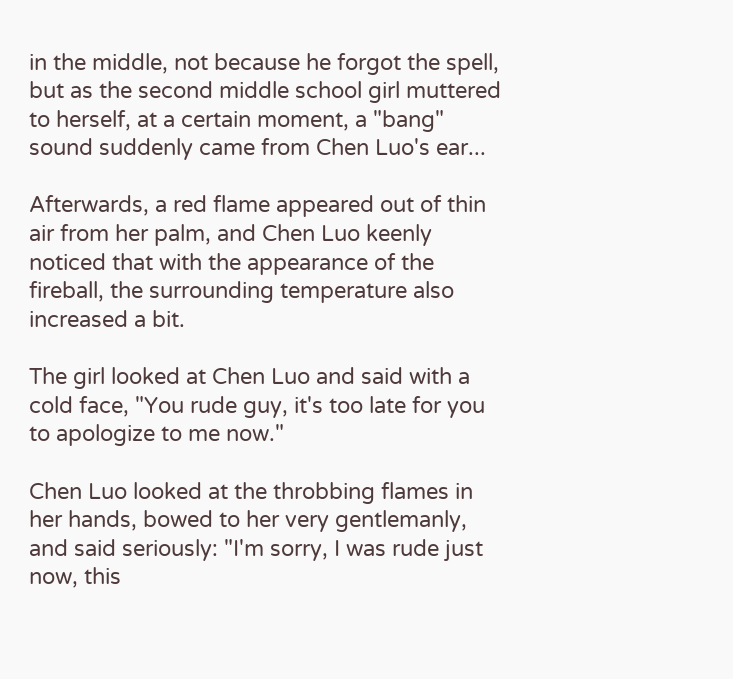in the middle, not because he forgot the spell, but as the second middle school girl muttered to herself, at a certain moment, a "bang" sound suddenly came from Chen Luo's ear...

Afterwards, a red flame appeared out of thin air from her palm, and Chen Luo keenly noticed that with the appearance of the fireball, the surrounding temperature also increased a bit.

The girl looked at Chen Luo and said with a cold face, "You rude guy, it's too late for you to apologize to me now."

Chen Luo looked at the throbbing flames in her hands, bowed to her very gentlemanly, and said seriously: "I'm sorry, I was rude just now, this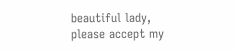beautiful lady, please accept my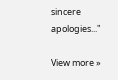sincere apologies..."

View more »